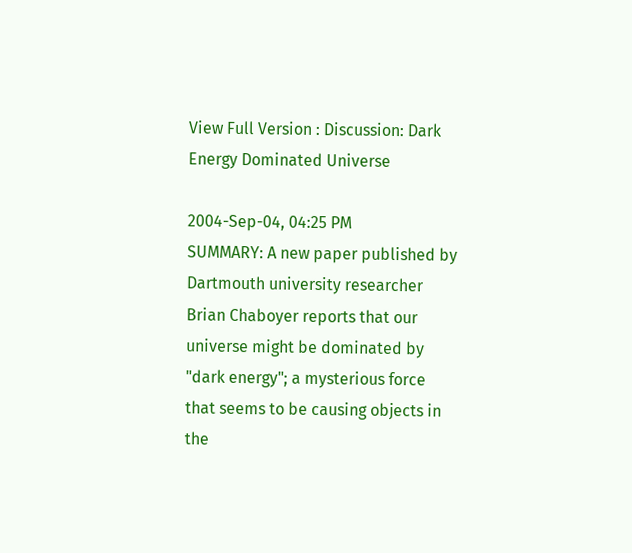View Full Version : Discussion: Dark Energy Dominated Universe

2004-Sep-04, 04:25 PM
SUMMARY: A new paper published by Dartmouth university researcher Brian Chaboyer reports that our universe might be dominated by "dark energy"; a mysterious force that seems to be causing objects in the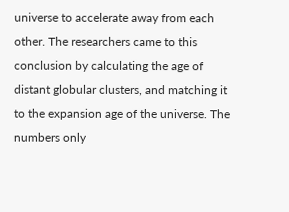universe to accelerate away from each other. The researchers came to this conclusion by calculating the age of distant globular clusters, and matching it to the expansion age of the universe. The numbers only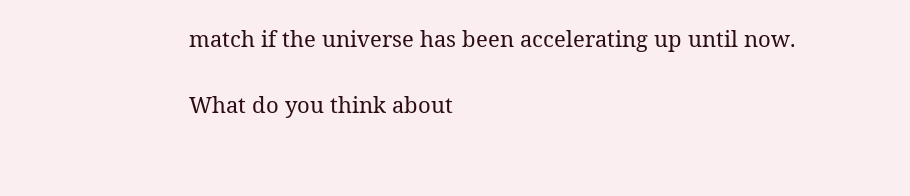match if the universe has been accelerating up until now.

What do you think about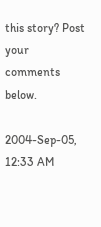this story? Post your comments below.

2004-Sep-05, 12:33 AM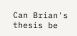Can Brian's thesis be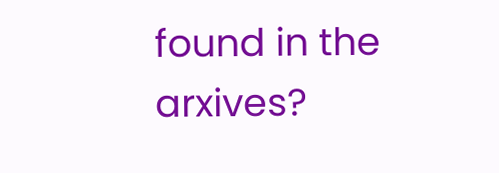found in the arxives?